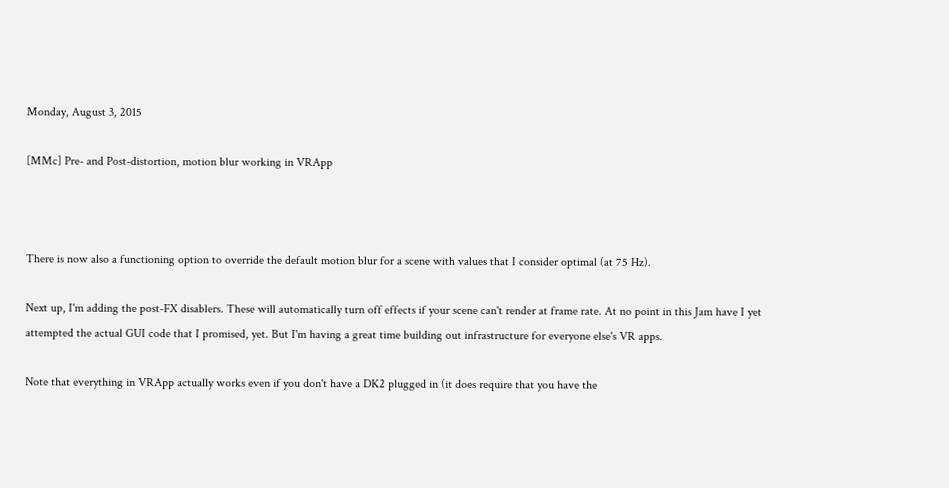Monday, August 3, 2015

[MMc] Pre- and Post-distortion, motion blur working in VRApp



There is now also a functioning option to override the default motion blur for a scene with values that I consider optimal (at 75 Hz).

Next up, I'm adding the post-FX disablers. These will automatically turn off effects if your scene can't render at frame rate. At no point in this Jam have I yet attempted the actual GUI code that I promised, yet. But I'm having a great time building out infrastructure for everyone else's VR apps.

Note that everything in VRApp actually works even if you don't have a DK2 plugged in (it does require that you have the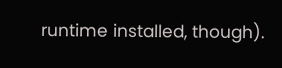runtime installed, though).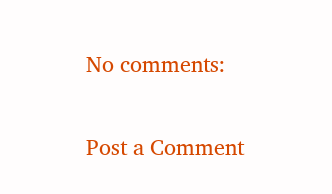No comments:

Post a Comment